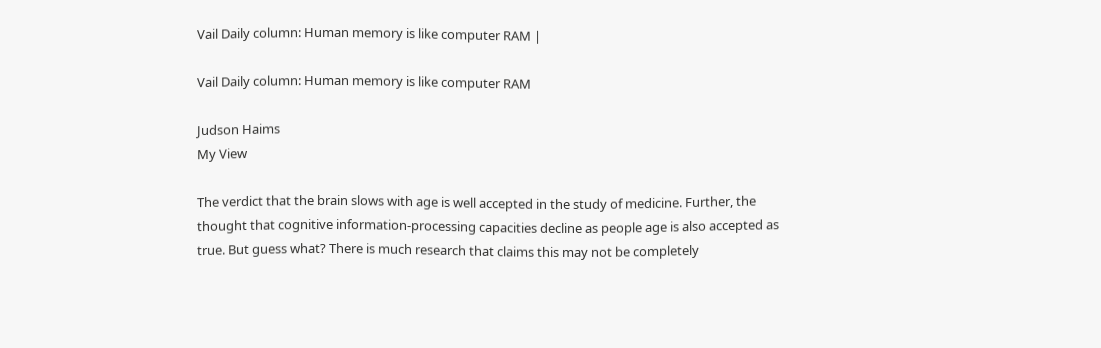Vail Daily column: Human memory is like computer RAM |

Vail Daily column: Human memory is like computer RAM

Judson Haims
My View

The verdict that the brain slows with age is well accepted in the study of medicine. Further, the thought that cognitive information-processing capacities decline as people age is also accepted as true. But guess what? There is much research that claims this may not be completely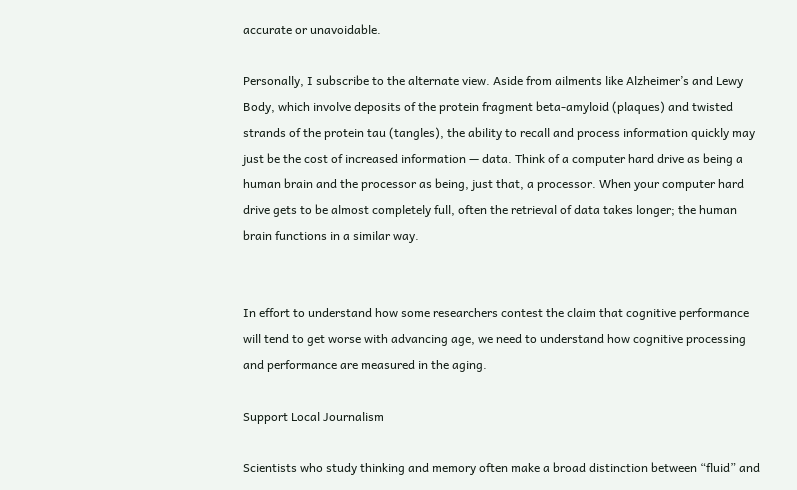accurate or unavoidable.

Personally, I subscribe to the alternate view. Aside from ailments like Alzheimer’s and Lewy Body, which involve deposits of the protein fragment beta-amyloid (plaques) and twisted strands of the protein tau (tangles), the ability to recall and process information quickly may just be the cost of increased information — data. Think of a computer hard drive as being a human brain and the processor as being, just that, a processor. When your computer hard drive gets to be almost completely full, often the retrieval of data takes longer; the human brain functions in a similar way.


In effort to understand how some researchers contest the claim that cognitive performance will tend to get worse with advancing age, we need to understand how cognitive processing and performance are measured in the aging.

Support Local Journalism

Scientists who study thinking and memory often make a broad distinction between “fluid” and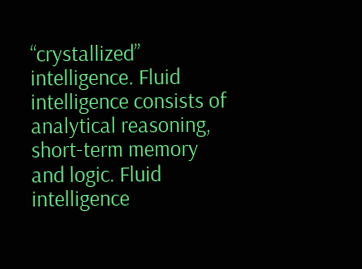“crystallized” intelligence. Fluid intelligence consists of analytical reasoning, short-term memory and logic. Fluid intelligence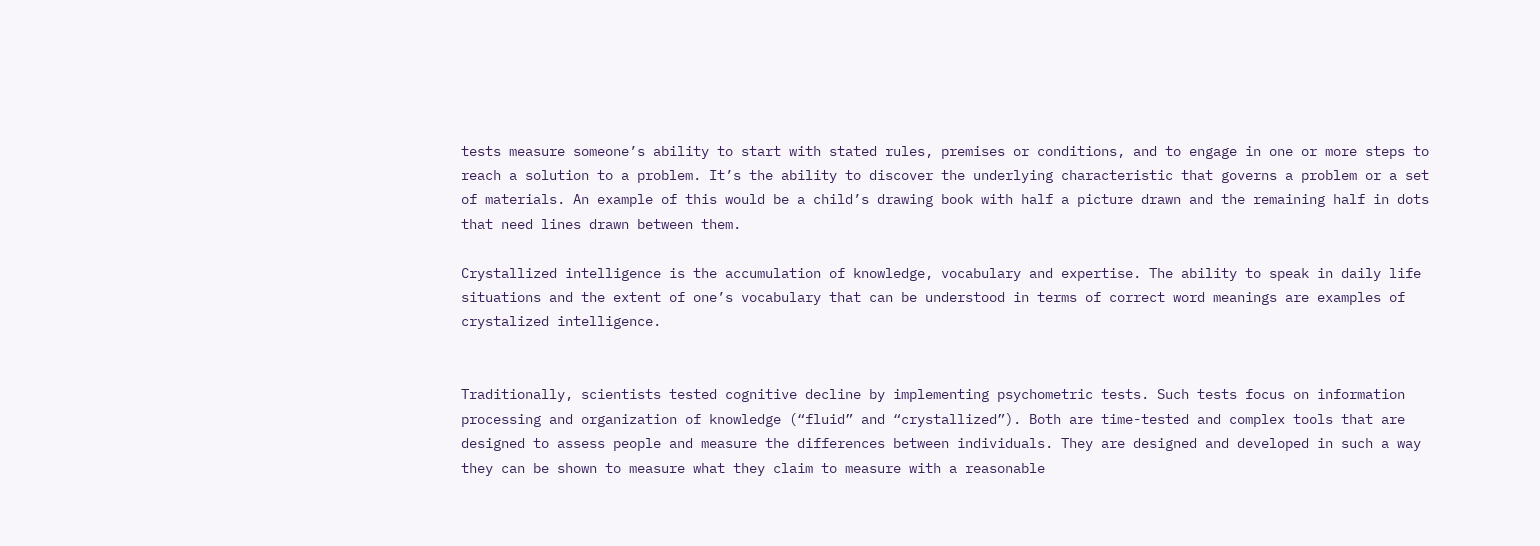tests measure someone’s ability to start with stated rules, premises or conditions, and to engage in one or more steps to reach a solution to a problem. It’s the ability to discover the underlying characteristic that governs a problem or a set of materials. An example of this would be a child’s drawing book with half a picture drawn and the remaining half in dots that need lines drawn between them.

Crystallized intelligence is the accumulation of knowledge, vocabulary and expertise. The ability to speak in daily life situations and the extent of one’s vocabulary that can be understood in terms of correct word meanings are examples of crystalized intelligence.


Traditionally, scientists tested cognitive decline by implementing psychometric tests. Such tests focus on information processing and organization of knowledge (“fluid” and “crystallized”). Both are time-tested and complex tools that are designed to assess people and measure the differences between individuals. They are designed and developed in such a way they can be shown to measure what they claim to measure with a reasonable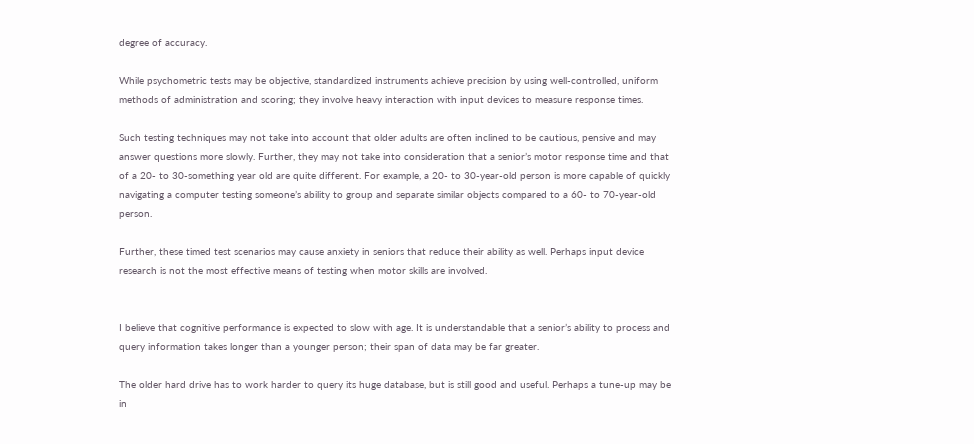degree of accuracy.

While psychometric tests may be objective, standardized instruments achieve precision by using well-controlled, uniform methods of administration and scoring; they involve heavy interaction with input devices to measure response times.

Such testing techniques may not take into account that older adults are often inclined to be cautious, pensive and may answer questions more slowly. Further, they may not take into consideration that a senior’s motor response time and that of a 20- to 30-something year old are quite different. For example, a 20- to 30-year-old person is more capable of quickly navigating a computer testing someone’s ability to group and separate similar objects compared to a 60- to 70-year-old person.

Further, these timed test scenarios may cause anxiety in seniors that reduce their ability as well. Perhaps input device research is not the most effective means of testing when motor skills are involved.


I believe that cognitive performance is expected to slow with age. It is understandable that a senior’s ability to process and query information takes longer than a younger person; their span of data may be far greater.

The older hard drive has to work harder to query its huge database, but is still good and useful. Perhaps a tune-up may be in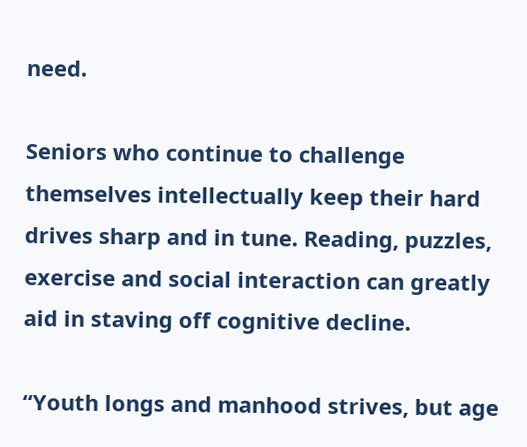need.

Seniors who continue to challenge themselves intellectually keep their hard drives sharp and in tune. Reading, puzzles, exercise and social interaction can greatly aid in staving off cognitive decline.

“Youth longs and manhood strives, but age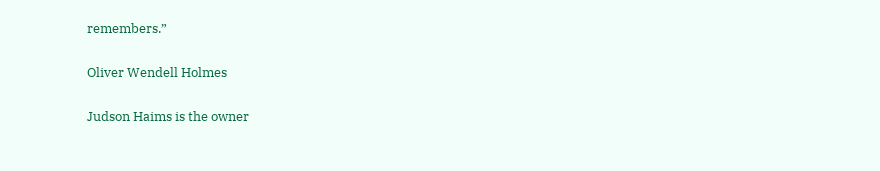remembers.”

Oliver Wendell Holmes

Judson Haims is the owner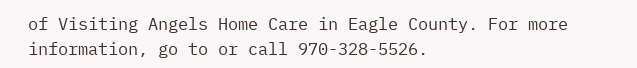of Visiting Angels Home Care in Eagle County. For more information, go to or call 970-328-5526.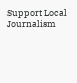Support Local Journalism